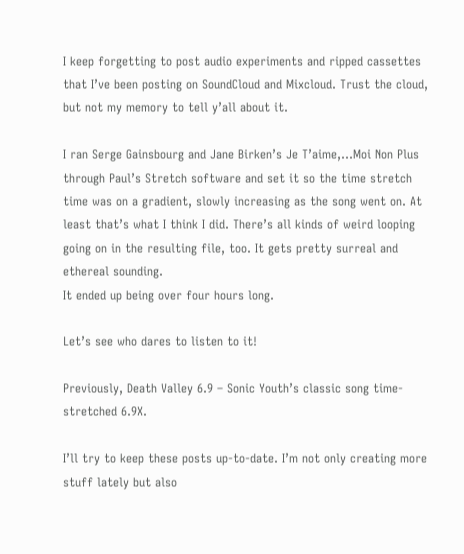I keep forgetting to post audio experiments and ripped cassettes that I’ve been posting on SoundCloud and Mixcloud. Trust the cloud, but not my memory to tell y’all about it.

I ran Serge Gainsbourg and Jane Birken’s Je T’aime,…Moi Non Plus through Paul’s Stretch software and set it so the time stretch time was on a gradient, slowly increasing as the song went on. At least that’s what I think I did. There’s all kinds of weird looping going on in the resulting file, too. It gets pretty surreal and ethereal sounding.
It ended up being over four hours long.

Let’s see who dares to listen to it!

Previously, Death Valley 6.9 – Sonic Youth’s classic song time-stretched 6.9X.

I’ll try to keep these posts up-to-date. I’m not only creating more stuff lately but also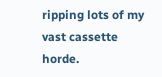ripping lots of my vast cassette horde.